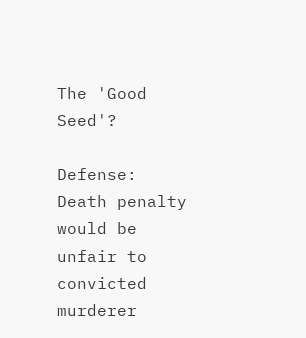The 'Good Seed'?

Defense: Death penalty would be unfair to convicted murderer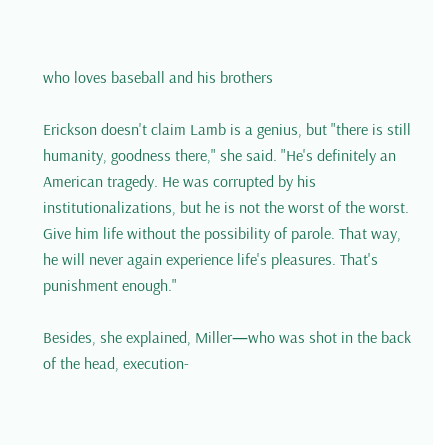who loves baseball and his brothers

Erickson doesn't claim Lamb is a genius, but "there is still humanity, goodness there," she said. "He's definitely an American tragedy. He was corrupted by his institutionalizations, but he is not the worst of the worst. Give him life without the possibility of parole. That way, he will never again experience life's pleasures. That's punishment enough."

Besides, she explained, Miller—who was shot in the back of the head, execution-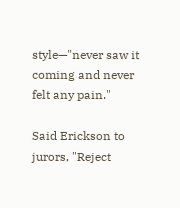style—"never saw it coming and never felt any pain."

Said Erickson to jurors, "Reject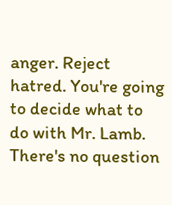anger. Reject hatred. You're going to decide what to do with Mr. Lamb. There's no question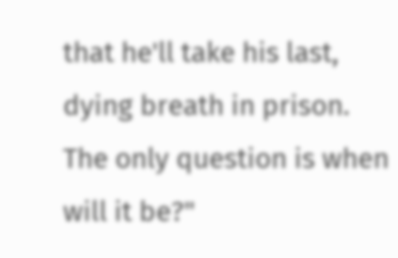that he'll take his last, dying breath in prison. The only question is when will it be?"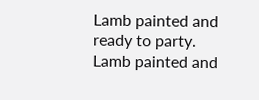Lamb painted and ready to party.
Lamb painted and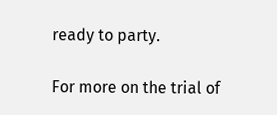ready to party.

For more on the trial of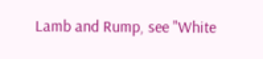Lamb and Rump, see "White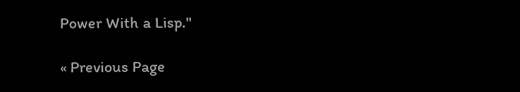Power With a Lisp."

« Previous Page